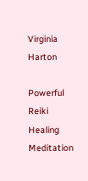Virginia Harton

Powerful Reiki Healing Meditation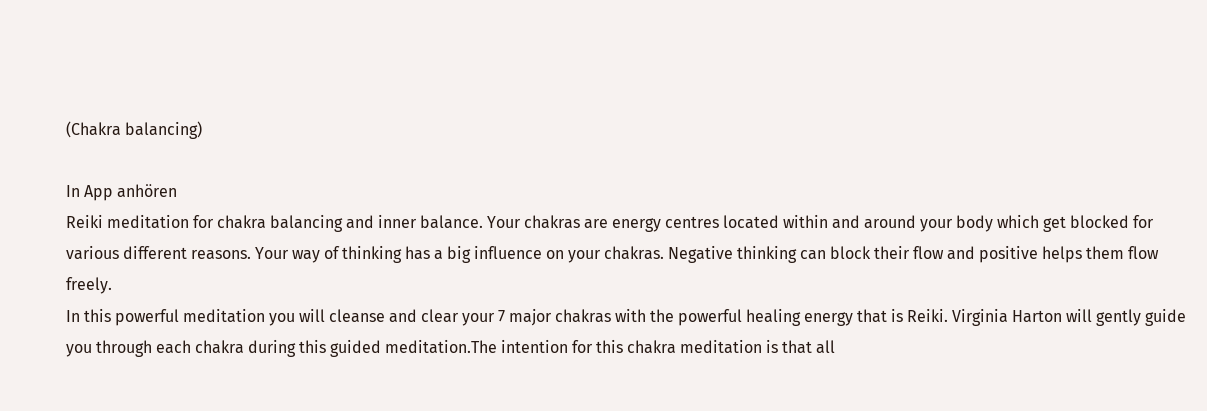(Chakra balancing)

In App anhören
Reiki meditation for chakra balancing and inner balance. Your chakras are energy centres located within and around your body which get blocked for various different reasons. Your way of thinking has a big influence on your chakras. Negative thinking can block their flow and positive helps them flow freely.
In this powerful meditation you will cleanse and clear your 7 major chakras with the powerful healing energy that is Reiki. Virginia Harton will gently guide you through each chakra during this guided meditation.The intention for this chakra meditation is that all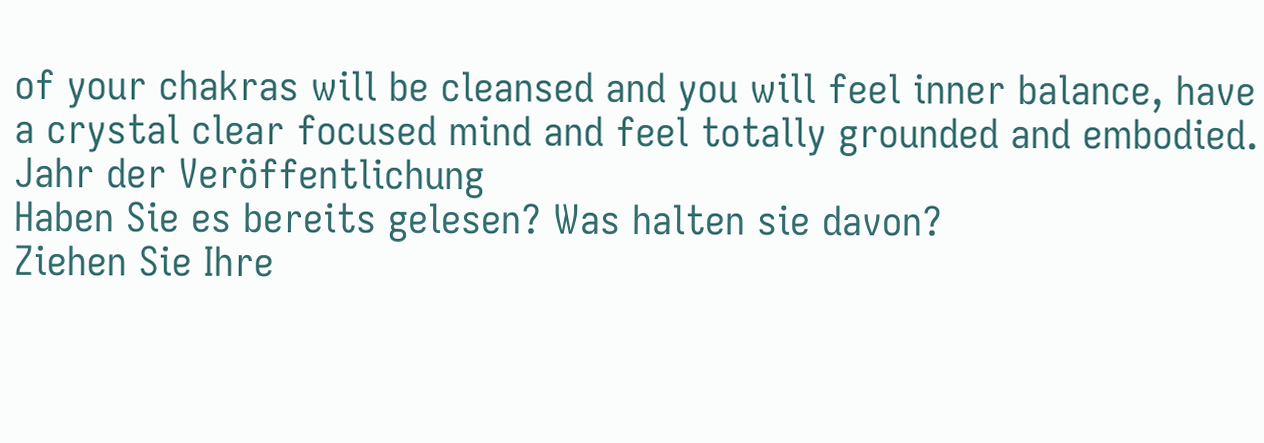of your chakras will be cleansed and you will feel inner balance, have a crystal clear focused mind and feel totally grounded and embodied.
Jahr der Veröffentlichung
Haben Sie es bereits gelesen? Was halten sie davon?
Ziehen Sie Ihre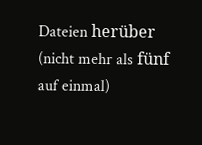Dateien herüber (nicht mehr als fünf auf einmal)